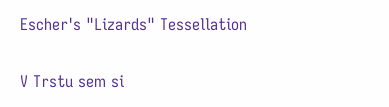Escher's "Lizards" Tessellation

V Trstu sem si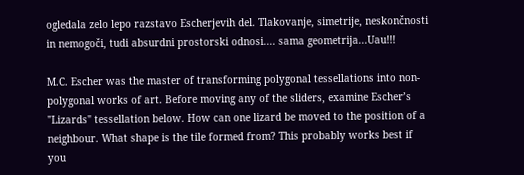ogledala zelo lepo razstavo Escherjevih del. Tlakovanje, simetrije, neskončnosti in nemogoči, tudi absurdni prostorski odnosi.... sama geometrija...Uau!!!

M.C. Escher was the master of transforming polygonal tessellations into non-polygonal works of art. Before moving any of the sliders, examine Escher’s "Lizards" tessellation below. How can one lizard be moved to the position of a neighbour. What shape is the tile formed from? This probably works best if you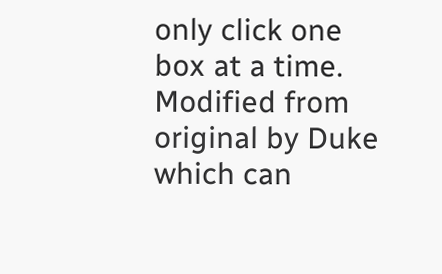only click one box at a time.
Modified from original by Duke which can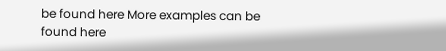be found here More examples can be found here